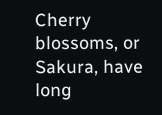Cherry blossoms, or Sakura, have long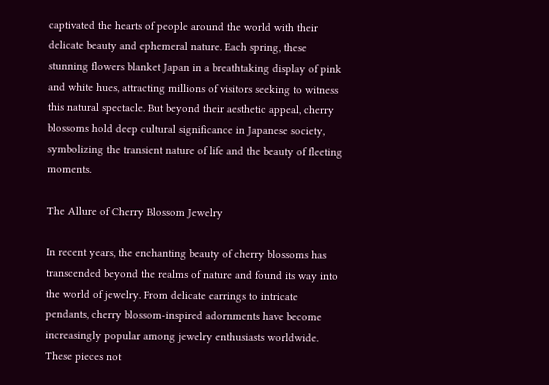captivated the hearts of people around the world with their delicate beauty and ephemeral nature. Each spring, these stunning flowers blanket Japan in a breathtaking display of pink and white hues, attracting millions of visitors seeking to witness this natural spectacle. But beyond their aesthetic appeal, cherry blossoms hold deep cultural significance in Japanese society, symbolizing the transient nature of life and the beauty of fleeting moments.

The Allure of Cherry Blossom Jewelry

In recent years, the enchanting beauty of cherry blossoms has transcended beyond the realms of nature and found its way into the world of jewelry. From delicate earrings to intricate pendants, cherry blossom-inspired adornments have become increasingly popular among jewelry enthusiasts worldwide. These pieces not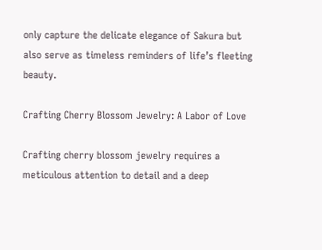only capture the delicate elegance of Sakura but also serve as timeless reminders of life’s fleeting beauty.

Crafting Cherry Blossom Jewelry: A Labor of Love

Crafting cherry blossom jewelry requires a meticulous attention to detail and a deep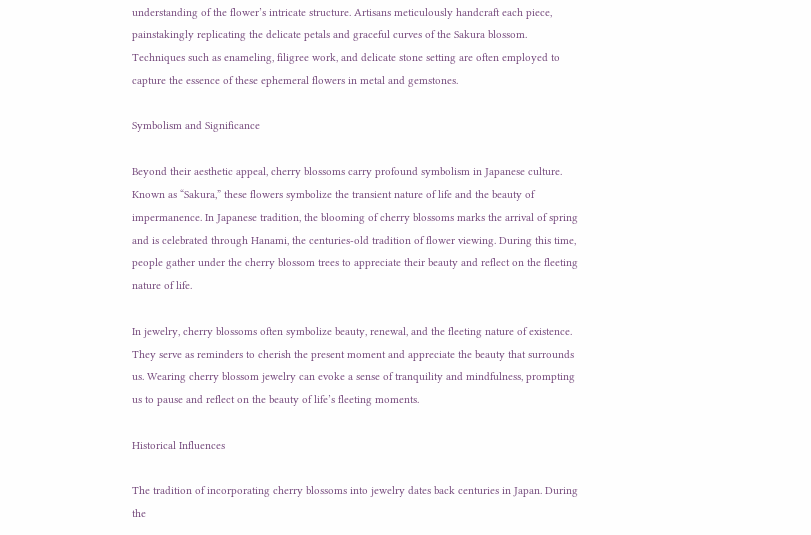understanding of the flower’s intricate structure. Artisans meticulously handcraft each piece, painstakingly replicating the delicate petals and graceful curves of the Sakura blossom. Techniques such as enameling, filigree work, and delicate stone setting are often employed to capture the essence of these ephemeral flowers in metal and gemstones.

Symbolism and Significance

Beyond their aesthetic appeal, cherry blossoms carry profound symbolism in Japanese culture. Known as “Sakura,” these flowers symbolize the transient nature of life and the beauty of impermanence. In Japanese tradition, the blooming of cherry blossoms marks the arrival of spring and is celebrated through Hanami, the centuries-old tradition of flower viewing. During this time, people gather under the cherry blossom trees to appreciate their beauty and reflect on the fleeting nature of life.

In jewelry, cherry blossoms often symbolize beauty, renewal, and the fleeting nature of existence. They serve as reminders to cherish the present moment and appreciate the beauty that surrounds us. Wearing cherry blossom jewelry can evoke a sense of tranquility and mindfulness, prompting us to pause and reflect on the beauty of life’s fleeting moments.

Historical Influences

The tradition of incorporating cherry blossoms into jewelry dates back centuries in Japan. During the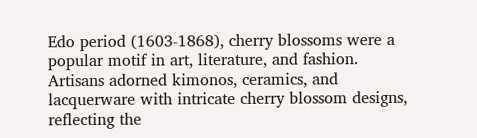Edo period (1603-1868), cherry blossoms were a popular motif in art, literature, and fashion. Artisans adorned kimonos, ceramics, and lacquerware with intricate cherry blossom designs, reflecting the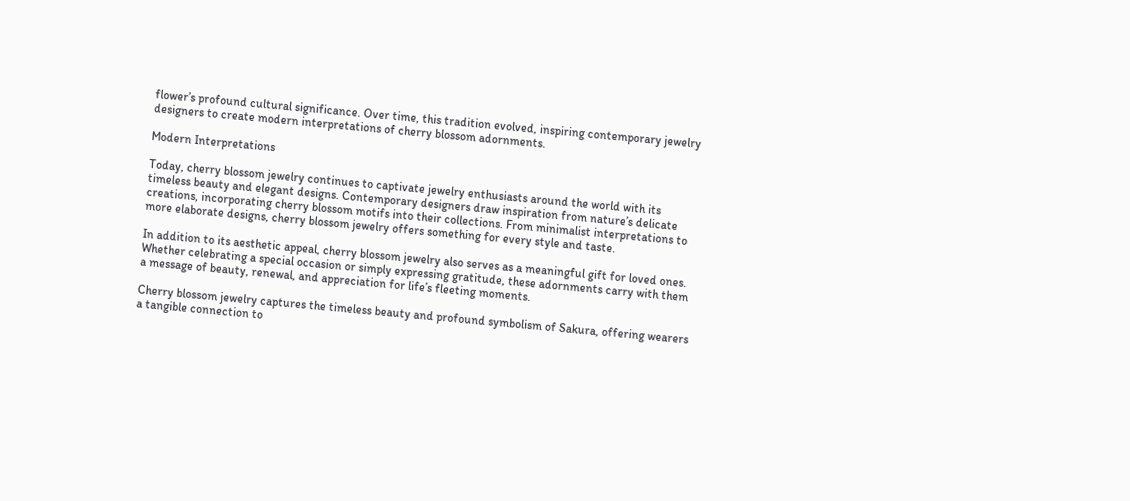flower’s profound cultural significance. Over time, this tradition evolved, inspiring contemporary jewelry designers to create modern interpretations of cherry blossom adornments.

Modern Interpretations

Today, cherry blossom jewelry continues to captivate jewelry enthusiasts around the world with its timeless beauty and elegant designs. Contemporary designers draw inspiration from nature’s delicate creations, incorporating cherry blossom motifs into their collections. From minimalist interpretations to more elaborate designs, cherry blossom jewelry offers something for every style and taste.

In addition to its aesthetic appeal, cherry blossom jewelry also serves as a meaningful gift for loved ones. Whether celebrating a special occasion or simply expressing gratitude, these adornments carry with them a message of beauty, renewal, and appreciation for life’s fleeting moments.

Cherry blossom jewelry captures the timeless beauty and profound symbolism of Sakura, offering wearers a tangible connection to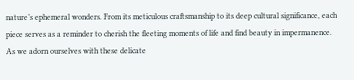nature’s ephemeral wonders. From its meticulous craftsmanship to its deep cultural significance, each piece serves as a reminder to cherish the fleeting moments of life and find beauty in impermanence. As we adorn ourselves with these delicate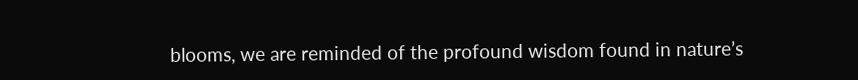blooms, we are reminded of the profound wisdom found in nature’s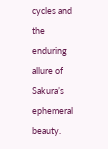cycles and the enduring allure of Sakura’s ephemeral beauty.